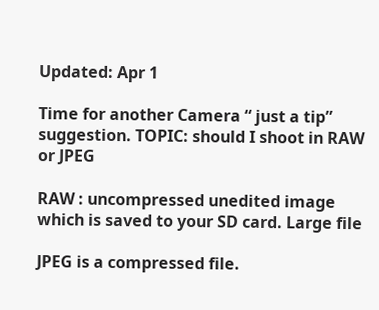Updated: Apr 1

Time for another Camera “ just a tip” suggestion. TOPIC: should I shoot in RAW or JPEG

RAW : uncompressed unedited image which is saved to your SD card. Large file

JPEG is a compressed file.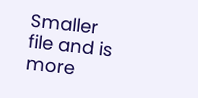Smaller file and is more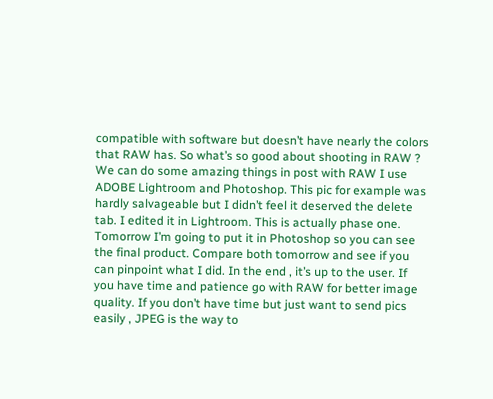compatible with software but doesn’t have nearly the colors that RAW has. So what’s so good about shooting in RAW ? We can do some amazing things in post with RAW I use ADOBE Lightroom and Photoshop. This pic for example was hardly salvageable but I didn’t feel it deserved the delete tab. I edited it in Lightroom. This is actually phase one. Tomorrow I’m going to put it in Photoshop so you can see the final product. Compare both tomorrow and see if you can pinpoint what I did. In the end , it’s up to the user. If you have time and patience go with RAW for better image quality. If you don’t have time but just want to send pics easily , JPEG is the way to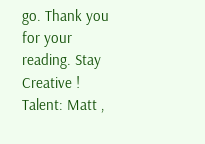go. Thank you for your reading. Stay Creative ! Talent: Matt ,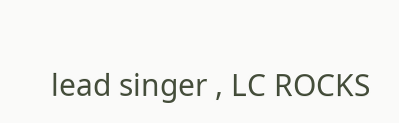lead singer , LC ROCKS